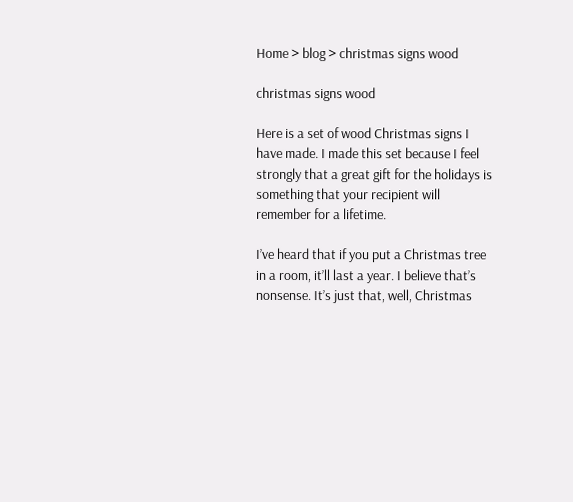Home > blog > christmas signs wood

christmas signs wood

Here is a set of wood Christmas signs I have made. I made this set because I feel strongly that a great gift for the holidays is something that your recipient will remember for a lifetime.

I’ve heard that if you put a Christmas tree in a room, it’ll last a year. I believe that’s nonsense. It’s just that, well, Christmas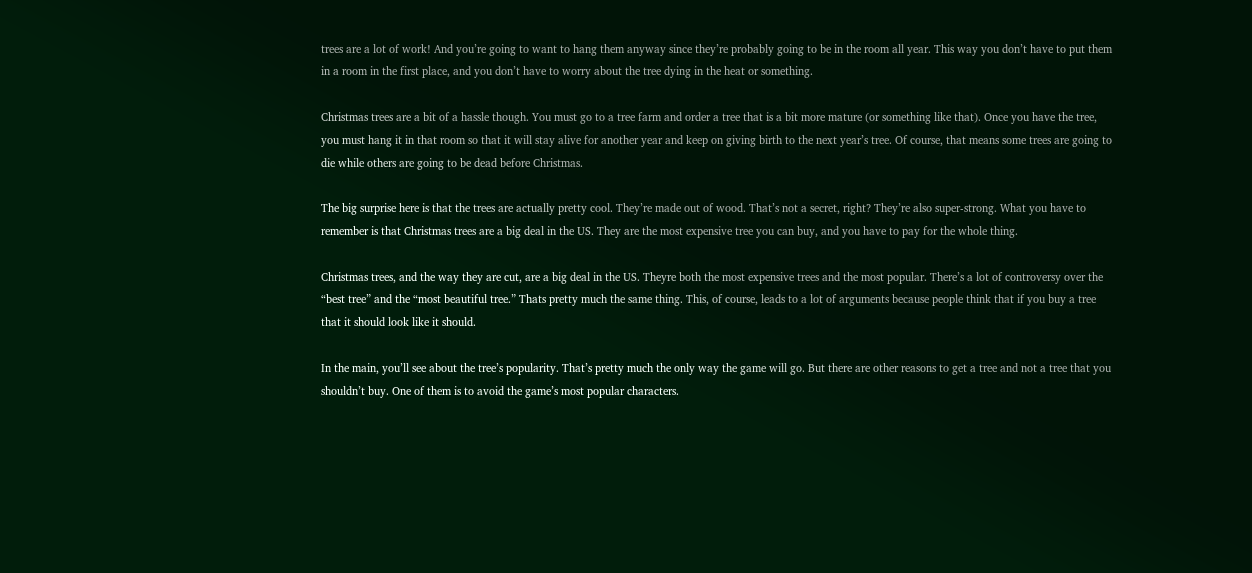trees are a lot of work! And you’re going to want to hang them anyway since they’re probably going to be in the room all year. This way you don’t have to put them in a room in the first place, and you don’t have to worry about the tree dying in the heat or something.

Christmas trees are a bit of a hassle though. You must go to a tree farm and order a tree that is a bit more mature (or something like that). Once you have the tree, you must hang it in that room so that it will stay alive for another year and keep on giving birth to the next year’s tree. Of course, that means some trees are going to die while others are going to be dead before Christmas.

The big surprise here is that the trees are actually pretty cool. They’re made out of wood. That’s not a secret, right? They’re also super-strong. What you have to remember is that Christmas trees are a big deal in the US. They are the most expensive tree you can buy, and you have to pay for the whole thing.

Christmas trees, and the way they are cut, are a big deal in the US. Theyre both the most expensive trees and the most popular. There’s a lot of controversy over the “best tree” and the “most beautiful tree.” Thats pretty much the same thing. This, of course, leads to a lot of arguments because people think that if you buy a tree that it should look like it should.

In the main, you’ll see about the tree’s popularity. That’s pretty much the only way the game will go. But there are other reasons to get a tree and not a tree that you shouldn’t buy. One of them is to avoid the game’s most popular characters.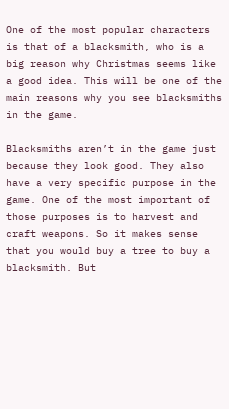One of the most popular characters is that of a blacksmith, who is a big reason why Christmas seems like a good idea. This will be one of the main reasons why you see blacksmiths in the game.

Blacksmiths aren’t in the game just because they look good. They also have a very specific purpose in the game. One of the most important of those purposes is to harvest and craft weapons. So it makes sense that you would buy a tree to buy a blacksmith. But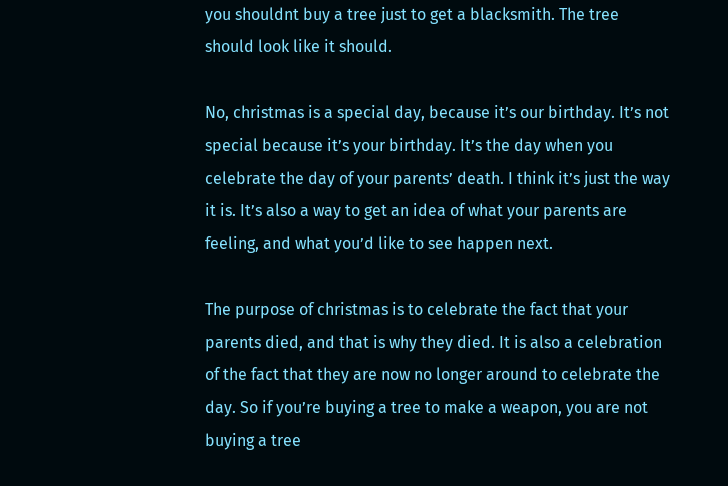you shouldnt buy a tree just to get a blacksmith. The tree should look like it should.

No, christmas is a special day, because it’s our birthday. It’s not special because it’s your birthday. It’s the day when you celebrate the day of your parents’ death. I think it’s just the way it is. It’s also a way to get an idea of what your parents are feeling, and what you’d like to see happen next.

The purpose of christmas is to celebrate the fact that your parents died, and that is why they died. It is also a celebration of the fact that they are now no longer around to celebrate the day. So if you’re buying a tree to make a weapon, you are not buying a tree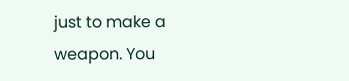just to make a weapon. You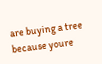are buying a tree because youre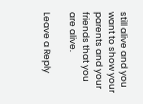still alive and you want to show your parents and your friends that you are alive.

Leave a Reply